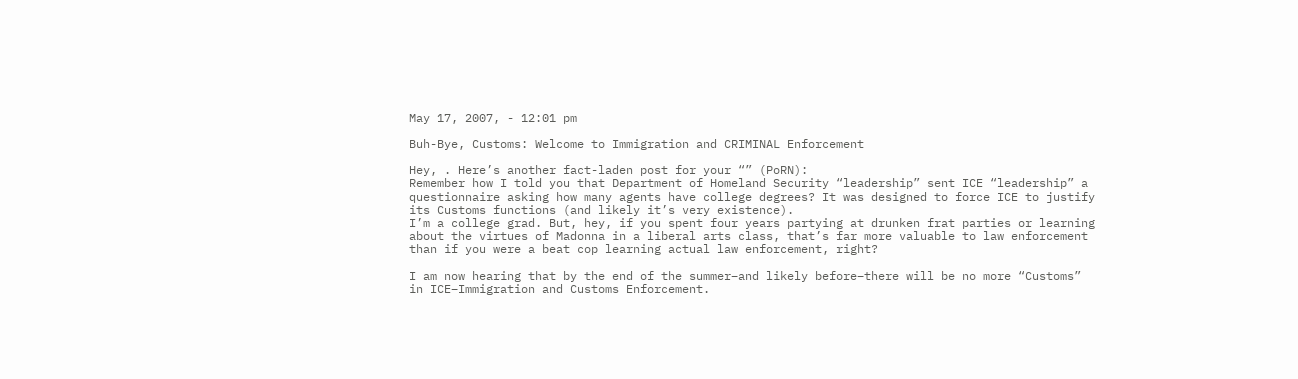May 17, 2007, - 12:01 pm

Buh-Bye, Customs: Welcome to Immigration and CRIMINAL Enforcement

Hey, . Here’s another fact-laden post for your “” (PoRN):
Remember how I told you that Department of Homeland Security “leadership” sent ICE “leadership” a questionnaire asking how many agents have college degrees? It was designed to force ICE to justify its Customs functions (and likely it’s very existence).
I’m a college grad. But, hey, if you spent four years partying at drunken frat parties or learning about the virtues of Madonna in a liberal arts class, that’s far more valuable to law enforcement than if you were a beat cop learning actual law enforcement, right?

I am now hearing that by the end of the summer–and likely before–there will be no more “Customs” in ICE–Immigration and Customs Enforcement.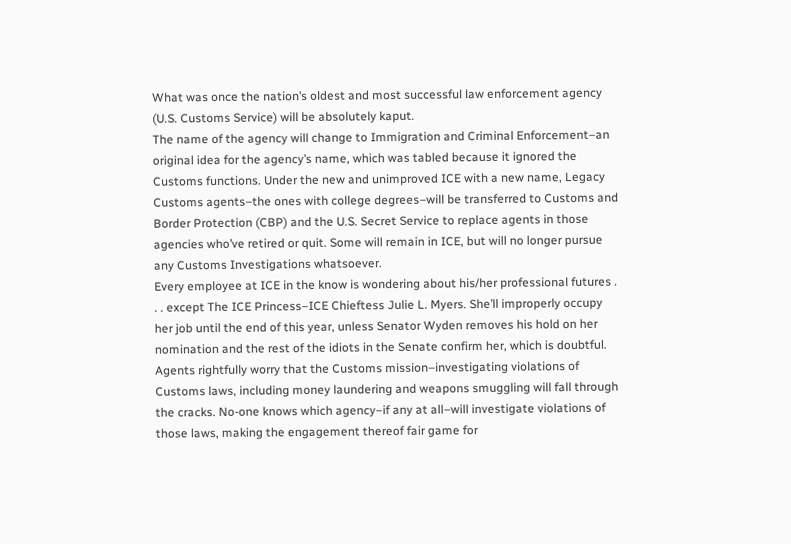What was once the nation’s oldest and most successful law enforcement agency (U.S. Customs Service) will be absolutely kaput.
The name of the agency will change to Immigration and Criminal Enforcement–an original idea for the agency’s name, which was tabled because it ignored the Customs functions. Under the new and unimproved ICE with a new name, Legacy Customs agents–the ones with college degrees–will be transferred to Customs and Border Protection (CBP) and the U.S. Secret Service to replace agents in those agencies who’ve retired or quit. Some will remain in ICE, but will no longer pursue any Customs Investigations whatsoever.
Every employee at ICE in the know is wondering about his/her professional futures . . . except The ICE Princess–ICE Chieftess Julie L. Myers. She’ll improperly occupy her job until the end of this year, unless Senator Wyden removes his hold on her nomination and the rest of the idiots in the Senate confirm her, which is doubtful.
Agents rightfully worry that the Customs mission–investigating violations of Customs laws, including money laundering and weapons smuggling will fall through the cracks. No-one knows which agency–if any at all–will investigate violations of those laws, making the engagement thereof fair game for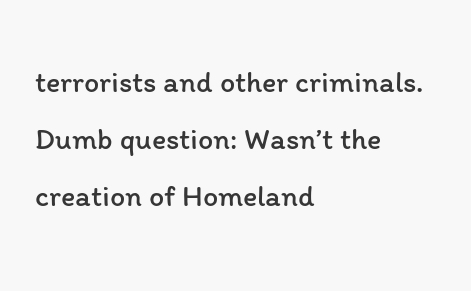terrorists and other criminals.
Dumb question: Wasn’t the creation of Homeland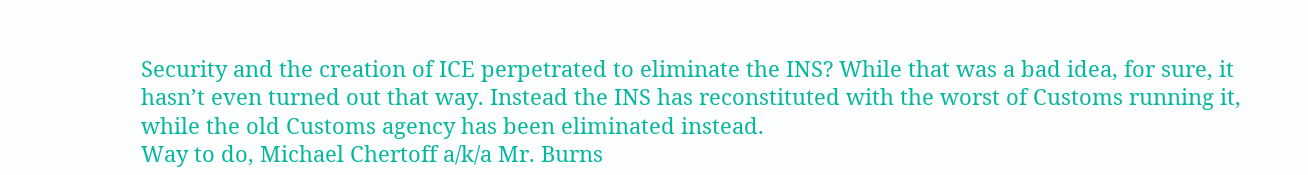Security and the creation of ICE perpetrated to eliminate the INS? While that was a bad idea, for sure, it hasn’t even turned out that way. Instead the INS has reconstituted with the worst of Customs running it, while the old Customs agency has been eliminated instead.
Way to do, Michael Chertoff a/k/a Mr. Burns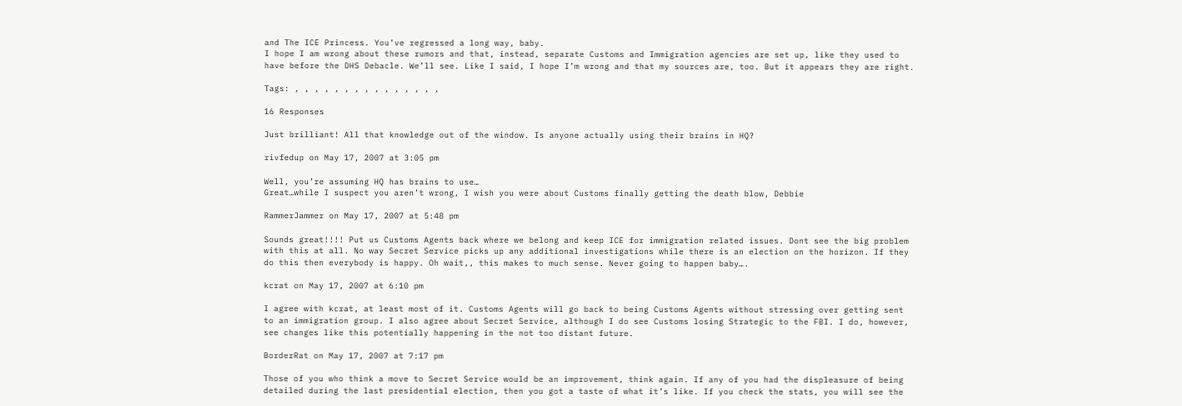and The ICE Princess. You’ve regressed a long way, baby.
I hope I am wrong about these rumors and that, instead, separate Customs and Immigration agencies are set up, like they used to have before the DHS Debacle. We’ll see. Like I said, I hope I’m wrong and that my sources are, too. But it appears they are right.

Tags: , , , , , , , , , , , , , , ,

16 Responses

Just brilliant! All that knowledge out of the window. Is anyone actually using their brains in HQ?

rivfedup on May 17, 2007 at 3:05 pm

Well, you’re assuming HQ has brains to use…
Great…while I suspect you aren’t wrong, I wish you were about Customs finally getting the death blow, Debbie

RammerJammer on May 17, 2007 at 5:48 pm

Sounds great!!!! Put us Customs Agents back where we belong and keep ICE for immigration related issues. Dont see the big problem with this at all. No way Secret Service picks up any additional investigations while there is an election on the horizon. If they do this then everybody is happy. Oh wait,, this makes to much sense. Never going to happen baby….

kcrat on May 17, 2007 at 6:10 pm

I agree with kcrat, at least most of it. Customs Agents will go back to being Customs Agents without stressing over getting sent to an immigration group. I also agree about Secret Service, although I do see Customs losing Strategic to the FBI. I do, however, see changes like this potentially happening in the not too distant future.

BorderRat on May 17, 2007 at 7:17 pm

Those of you who think a move to Secret Service would be an improvement, think again. If any of you had the displeasure of being detailed during the last presidential election, then you got a taste of what it’s like. If you check the stats, you will see the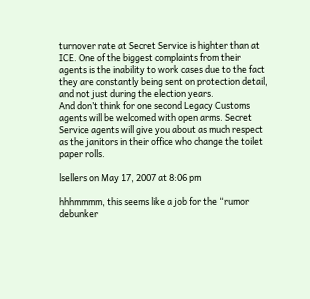turnover rate at Secret Service is highter than at ICE. One of the biggest complaints from their agents is the inability to work cases due to the fact they are constantly being sent on protection detail, and not just during the election years.
And don’t think for one second Legacy Customs agents will be welcomed with open arms. Secret Service agents will give you about as much respect as the janitors in their office who change the toilet paper rolls.

lsellers on May 17, 2007 at 8:06 pm

hhhmmmm, this seems like a job for the “rumor debunker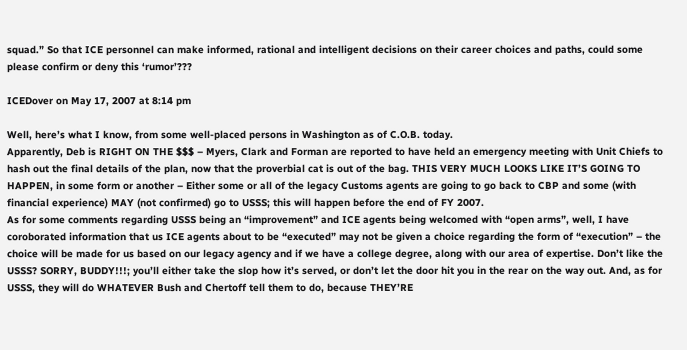squad.” So that ICE personnel can make informed, rational and intelligent decisions on their career choices and paths, could some please confirm or deny this ‘rumor’???

ICEDover on May 17, 2007 at 8:14 pm

Well, here’s what I know, from some well-placed persons in Washington as of C.O.B. today.
Apparently, Deb is RIGHT ON THE $$$ – Myers, Clark and Forman are reported to have held an emergency meeting with Unit Chiefs to hash out the final details of the plan, now that the proverbial cat is out of the bag. THIS VERY MUCH LOOKS LIKE IT’S GOING TO HAPPEN, in some form or another – Either some or all of the legacy Customs agents are going to go back to CBP and some (with financial experience) MAY (not confirmed) go to USSS; this will happen before the end of FY 2007.
As for some comments regarding USSS being an “improvement” and ICE agents being welcomed with “open arms”, well, I have coroborated information that us ICE agents about to be “executed” may not be given a choice regarding the form of “execution” – the choice will be made for us based on our legacy agency and if we have a college degree, along with our area of expertise. Don’t like the USSS? SORRY, BUDDY!!!; you’ll either take the slop how it’s served, or don’t let the door hit you in the rear on the way out. And, as for USSS, they will do WHATEVER Bush and Chertoff tell them to do, because THEY’RE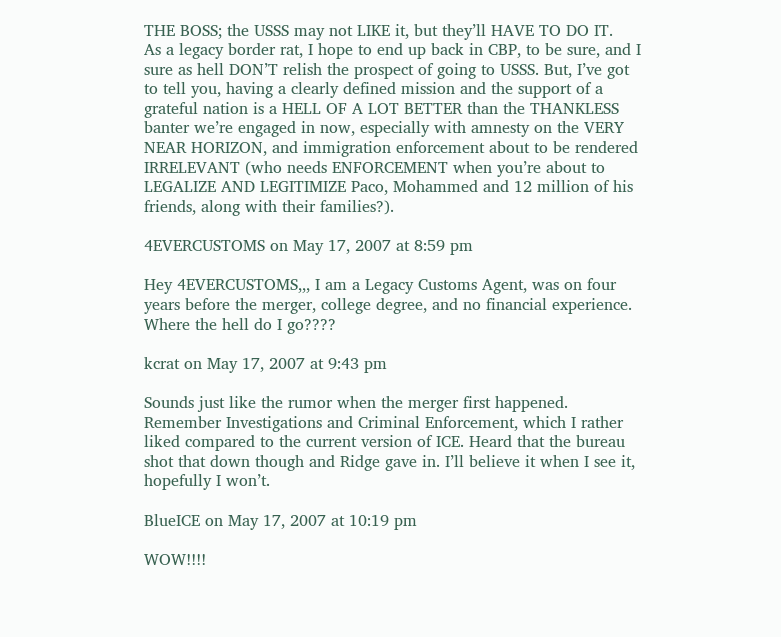THE BOSS; the USSS may not LIKE it, but they’ll HAVE TO DO IT.
As a legacy border rat, I hope to end up back in CBP, to be sure, and I sure as hell DON’T relish the prospect of going to USSS. But, I’ve got to tell you, having a clearly defined mission and the support of a grateful nation is a HELL OF A LOT BETTER than the THANKLESS banter we’re engaged in now, especially with amnesty on the VERY NEAR HORIZON, and immigration enforcement about to be rendered IRRELEVANT (who needs ENFORCEMENT when you’re about to LEGALIZE AND LEGITIMIZE Paco, Mohammed and 12 million of his friends, along with their families?).

4EVERCUSTOMS on May 17, 2007 at 8:59 pm

Hey 4EVERCUSTOMS,,, I am a Legacy Customs Agent, was on four years before the merger, college degree, and no financial experience. Where the hell do I go????

kcrat on May 17, 2007 at 9:43 pm

Sounds just like the rumor when the merger first happened. Remember Investigations and Criminal Enforcement, which I rather liked compared to the current version of ICE. Heard that the bureau shot that down though and Ridge gave in. I’ll believe it when I see it, hopefully I won’t.

BlueICE on May 17, 2007 at 10:19 pm

WOW!!!!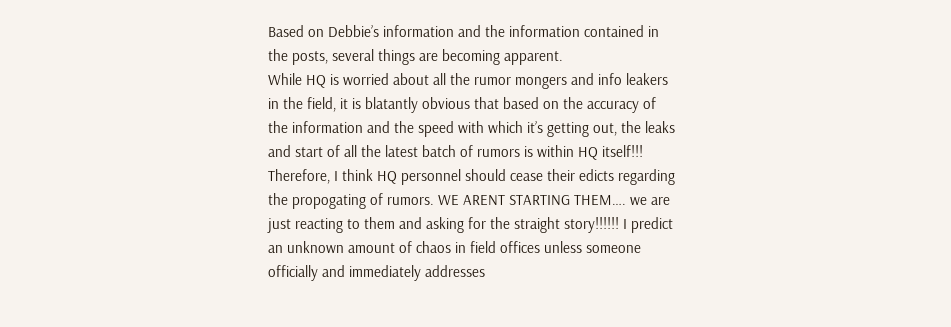Based on Debbie’s information and the information contained in the posts, several things are becoming apparent.
While HQ is worried about all the rumor mongers and info leakers in the field, it is blatantly obvious that based on the accuracy of the information and the speed with which it’s getting out, the leaks and start of all the latest batch of rumors is within HQ itself!!! Therefore, I think HQ personnel should cease their edicts regarding the propogating of rumors. WE ARENT STARTING THEM…. we are just reacting to them and asking for the straight story!!!!!! I predict an unknown amount of chaos in field offices unless someone officially and immediately addresses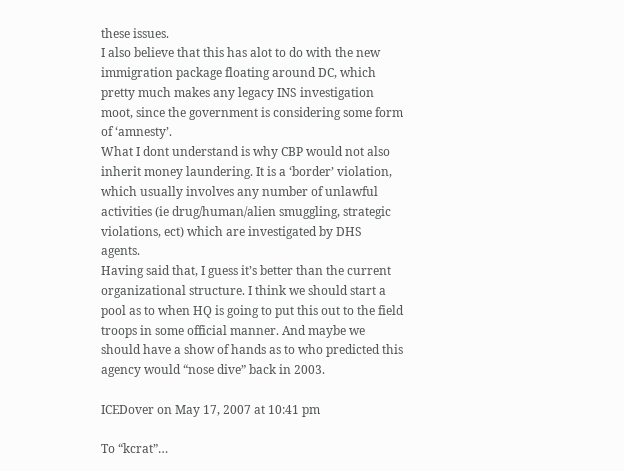these issues.
I also believe that this has alot to do with the new immigration package floating around DC, which pretty much makes any legacy INS investigation moot, since the government is considering some form of ‘amnesty’.
What I dont understand is why CBP would not also inherit money laundering. It is a ‘border’ violation, which usually involves any number of unlawful activities (ie drug/human/alien smuggling, strategic violations, ect) which are investigated by DHS agents.
Having said that, I guess it’s better than the current organizational structure. I think we should start a pool as to when HQ is going to put this out to the field troops in some official manner. And maybe we should have a show of hands as to who predicted this agency would “nose dive” back in 2003.

ICEDover on May 17, 2007 at 10:41 pm

To “kcrat”…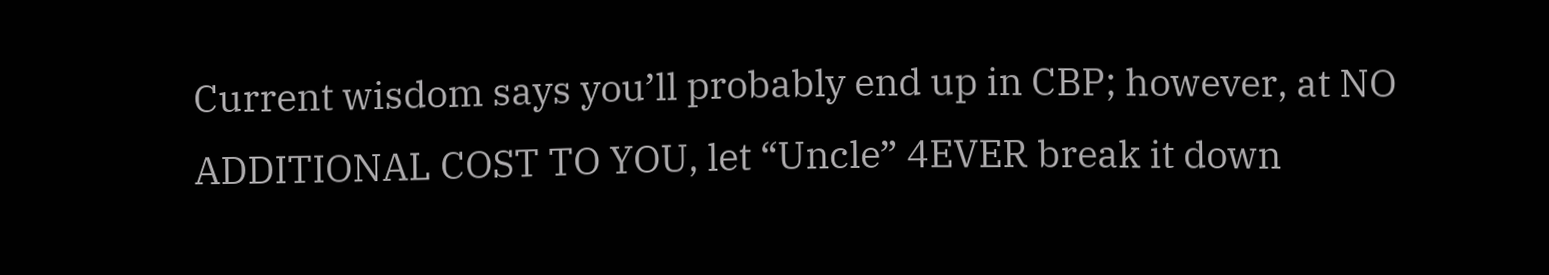Current wisdom says you’ll probably end up in CBP; however, at NO ADDITIONAL COST TO YOU, let “Uncle” 4EVER break it down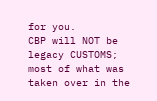for you.
CBP will NOT be legacy CUSTOMS; most of what was taken over in the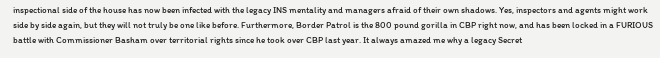inspectional side of the house has now been infected with the legacy INS mentality and managers afraid of their own shadows. Yes, inspectors and agents might work side by side again, but they will not truly be one like before. Furthermore, Border Patrol is the 800 pound gorilla in CBP right now, and has been locked in a FURIOUS battle with Commissioner Basham over territorial rights since he took over CBP last year. It always amazed me why a legacy Secret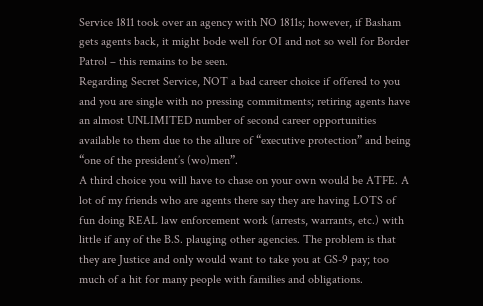Service 1811 took over an agency with NO 1811s; however, if Basham gets agents back, it might bode well for OI and not so well for Border Patrol – this remains to be seen.
Regarding Secret Service, NOT a bad career choice if offered to you and you are single with no pressing commitments; retiring agents have an almost UNLIMITED number of second career opportunities available to them due to the allure of “executive protection” and being “one of the president’s (wo)men”.
A third choice you will have to chase on your own would be ATFE. A lot of my friends who are agents there say they are having LOTS of fun doing REAL law enforcement work (arrests, warrants, etc.) with little if any of the B.S. plauging other agencies. The problem is that they are Justice and only would want to take you at GS-9 pay; too much of a hit for many people with families and obligations.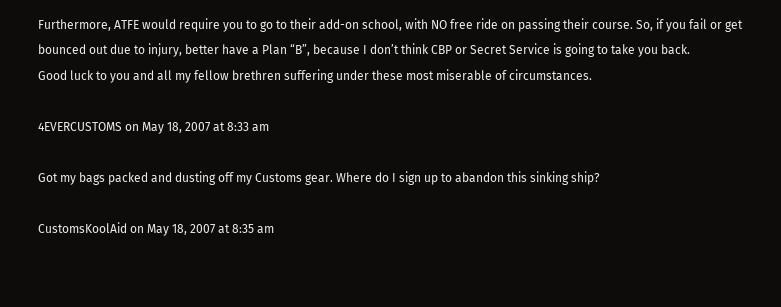Furthermore, ATFE would require you to go to their add-on school, with NO free ride on passing their course. So, if you fail or get bounced out due to injury, better have a Plan “B”, because I don’t think CBP or Secret Service is going to take you back.
Good luck to you and all my fellow brethren suffering under these most miserable of circumstances.

4EVERCUSTOMS on May 18, 2007 at 8:33 am

Got my bags packed and dusting off my Customs gear. Where do I sign up to abandon this sinking ship?

CustomsKoolAid on May 18, 2007 at 8:35 am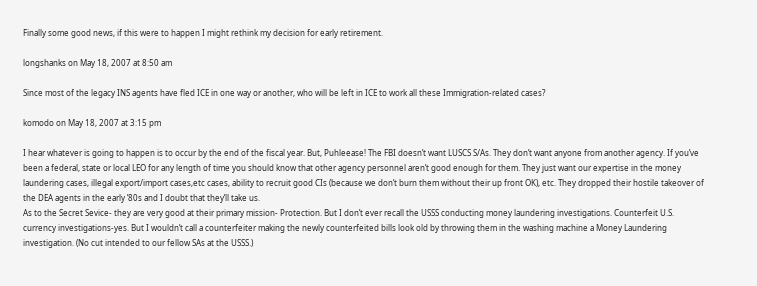Finally some good news, if this were to happen I might rethink my decision for early retirement.

longshanks on May 18, 2007 at 8:50 am

Since most of the legacy INS agents have fled ICE in one way or another, who will be left in ICE to work all these Immigration-related cases?

komodo on May 18, 2007 at 3:15 pm

I hear whatever is going to happen is to occur by the end of the fiscal year. But, Puhleease! The FBI doesn’t want LUSCS S/As. They don’t want anyone from another agency. If you’ve been a federal, state or local LEO for any length of time you should know that other agency personnel aren’t good enough for them. They just want our expertise in the money laundering cases, illegal export/import cases,etc cases, ability to recruit good CIs (because we don’t burn them without their up front OK), etc. They dropped their hostile takeover of the DEA agents in the early ’80s and I doubt that they’ll take us.
As to the Secret Sevice- they are very good at their primary mission- Protection. But I don’t ever recall the USSS conducting money laundering investigations. Counterfeit U.S. currency investigations-yes. But I wouldn’t call a counterfeiter making the newly counterfeited bills look old by throwing them in the washing machine a Money Laundering investigation. (No cut intended to our fellow SAs at the USSS.)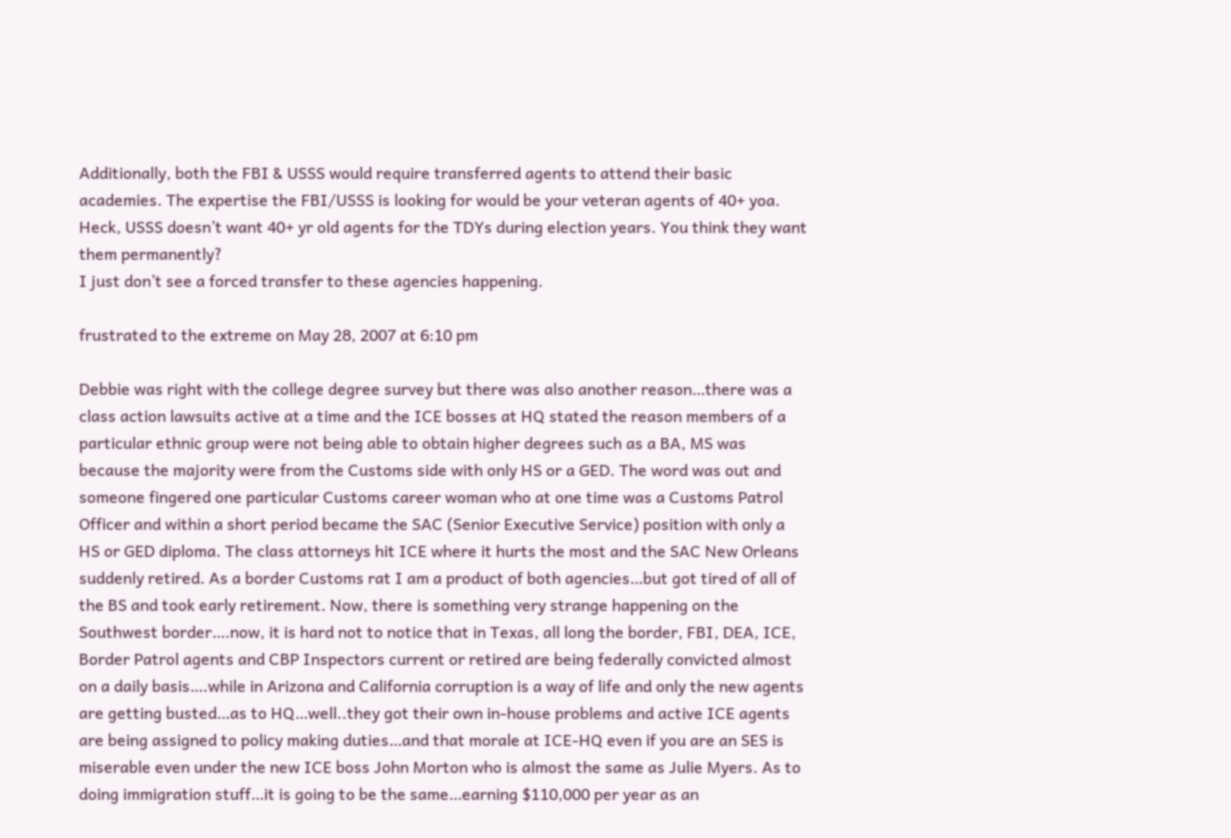Additionally, both the FBI & USSS would require transferred agents to attend their basic academies. The expertise the FBI/USSS is looking for would be your veteran agents of 40+ yoa. Heck, USSS doesn’t want 40+ yr old agents for the TDYs during election years. You think they want them permanently?
I just don’t see a forced transfer to these agencies happening.

frustrated to the extreme on May 28, 2007 at 6:10 pm

Debbie was right with the college degree survey but there was also another reason…there was a class action lawsuits active at a time and the ICE bosses at HQ stated the reason members of a particular ethnic group were not being able to obtain higher degrees such as a BA, MS was because the majority were from the Customs side with only HS or a GED. The word was out and someone fingered one particular Customs career woman who at one time was a Customs Patrol Officer and within a short period became the SAC (Senior Executive Service) position with only a HS or GED diploma. The class attorneys hit ICE where it hurts the most and the SAC New Orleans suddenly retired. As a border Customs rat I am a product of both agencies…but got tired of all of the BS and took early retirement. Now, there is something very strange happening on the Southwest border….now, it is hard not to notice that in Texas, all long the border, FBI, DEA, ICE, Border Patrol agents and CBP Inspectors current or retired are being federally convicted almost on a daily basis….while in Arizona and California corruption is a way of life and only the new agents are getting busted…as to HQ…well..they got their own in-house problems and active ICE agents are being assigned to policy making duties…and that morale at ICE-HQ even if you are an SES is miserable even under the new ICE boss John Morton who is almost the same as Julie Myers. As to doing immigration stuff…it is going to be the same…earning $110,000 per year as an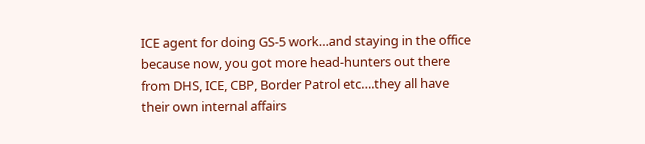ICE agent for doing GS-5 work…and staying in the office because now, you got more head-hunters out there from DHS, ICE, CBP, Border Patrol etc….they all have their own internal affairs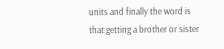units and finally the word is that getting a brother or sister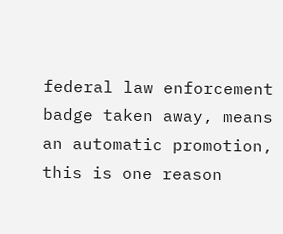federal law enforcement badge taken away, means an automatic promotion, this is one reason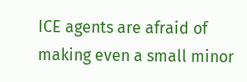ICE agents are afraid of making even a small minor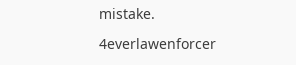mistake.

4everlawenforcer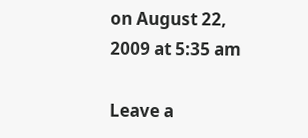on August 22, 2009 at 5:35 am

Leave a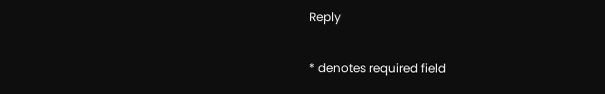Reply

* denotes required field